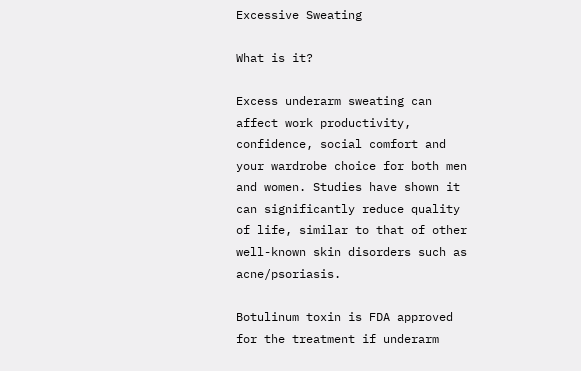Excessive Sweating

What is it?

Excess underarm sweating can affect work productivity, confidence, social comfort and your wardrobe choice for both men and women. Studies have shown it can significantly reduce quality of life, similar to that of other well-known skin disorders such as acne/psoriasis.

Botulinum toxin is FDA approved for the treatment if underarm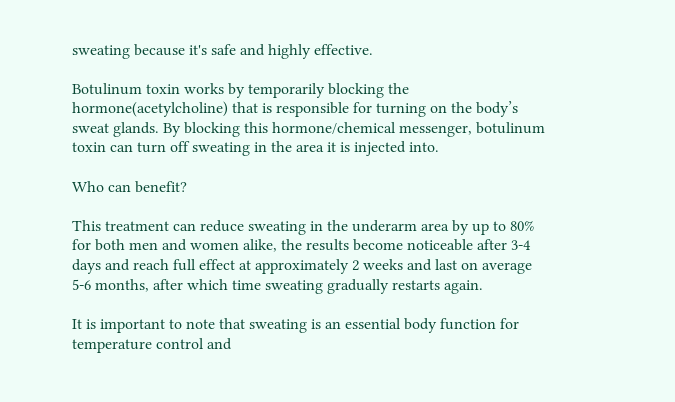sweating because it's safe and highly effective.

Botulinum toxin works by temporarily blocking the hormone(acetylcholine) that is responsible for turning on the body’s sweat glands. By blocking this hormone/chemical messenger, botulinum toxin can turn off sweating in the area it is injected into.

Who can benefit?

This treatment can reduce sweating in the underarm area by up to 80% for both men and women alike, the results become noticeable after 3-4 days and reach full effect at approximately 2 weeks and last on average 5-6 months, after which time sweating gradually restarts again.

It is important to note that sweating is an essential body function for temperature control and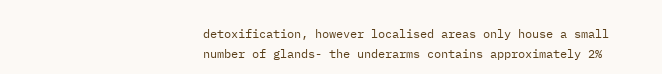detoxification, however localised areas only house a small number of glands- the underarms contains approximately 2%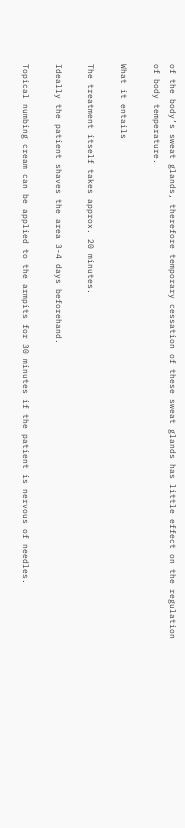of the body’s sweat glands, therefore temporary cessation of these sweat glands has little effect on the regulation of body temperature.

What it entails

The treatment itself takes approx. 20 minutes.

Ideally the patient shaves the area 3-4 days beforehand.

Topical numbing cream can be applied to the armpits for 30 minutes if the patient is nervous of needles.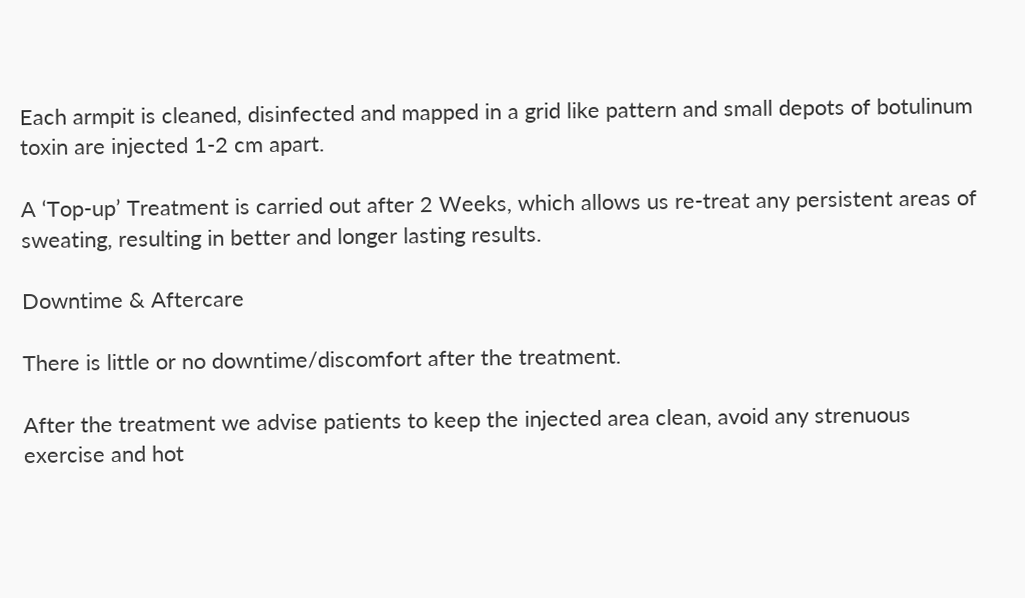Each armpit is cleaned, disinfected and mapped in a grid like pattern and small depots of botulinum toxin are injected 1-2 cm apart.

A ‘Top-up’ Treatment is carried out after 2 Weeks, which allows us re-treat any persistent areas of sweating, resulting in better and longer lasting results.

Downtime & Aftercare

There is little or no downtime/discomfort after the treatment.

After the treatment we advise patients to keep the injected area clean, avoid any strenuous exercise and hot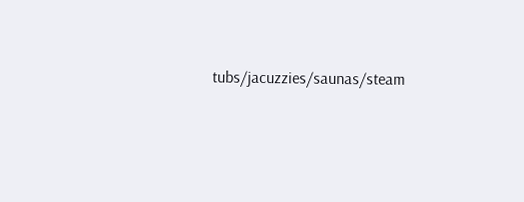tubs/jacuzzies/saunas/steam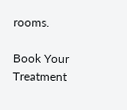rooms.

Book Your Treatment